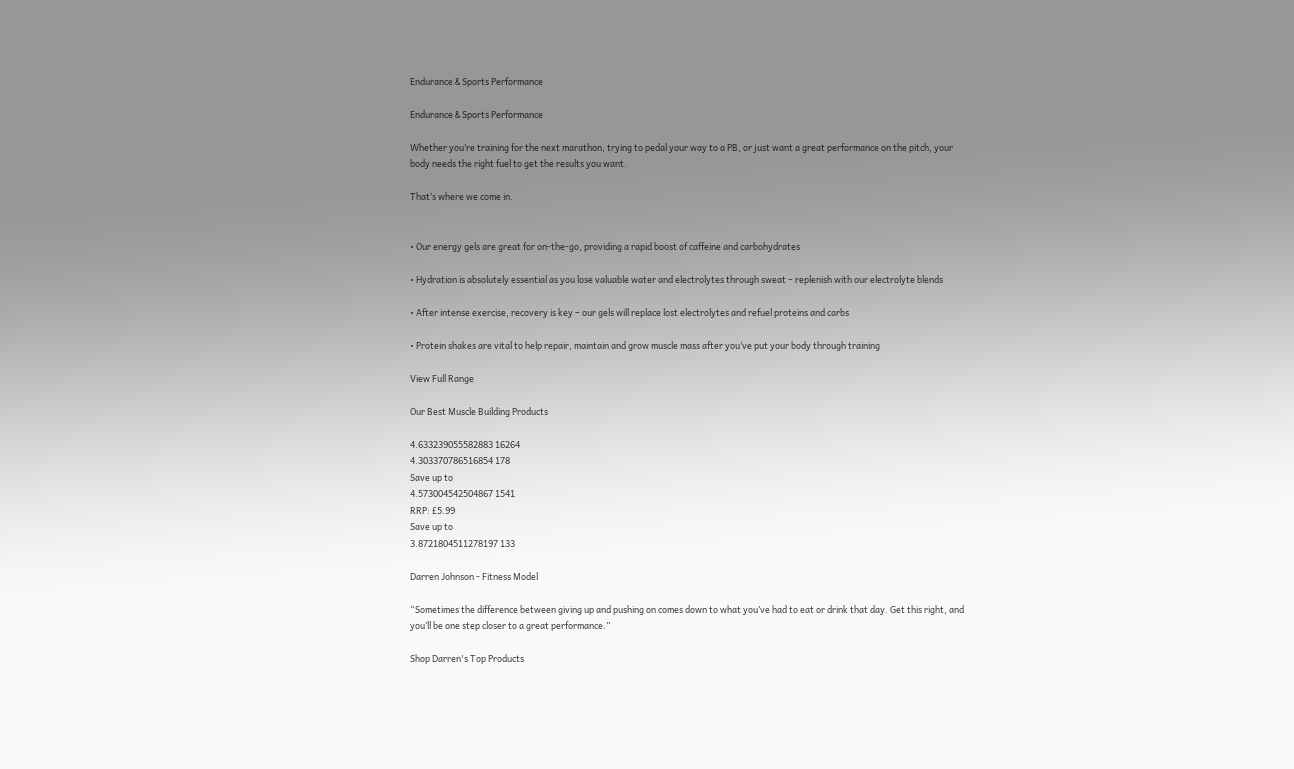Endurance & Sports Performance

Endurance & Sports Performance

Whether you’re training for the next marathon, trying to pedal your way to a PB, or just want a great performance on the pitch, your body needs the right fuel to get the results you want.

That’s where we come in.


• Our energy gels are great for on-the-go, providing a rapid boost of caffeine and carbohydrates

• Hydration is absolutely essential as you lose valuable water and electrolytes through sweat – replenish with our electrolyte blends

• After intense exercise, recovery is key – our gels will replace lost electrolytes and refuel proteins and carbs

• Protein shakes are vital to help repair, maintain and grow muscle mass after you’ve put your body through training

View Full Range

Our Best Muscle Building Products

4.633239055582883 16264
4.303370786516854 178
Save up to
4.573004542504867 1541
RRP: £5.99
Save up to
3.8721804511278197 133

Darren Johnson - Fitness Model

“Sometimes the difference between giving up and pushing on comes down to what you’ve had to eat or drink that day. Get this right, and you’ll be one step closer to a great performance.”

Shop Darren's Top Products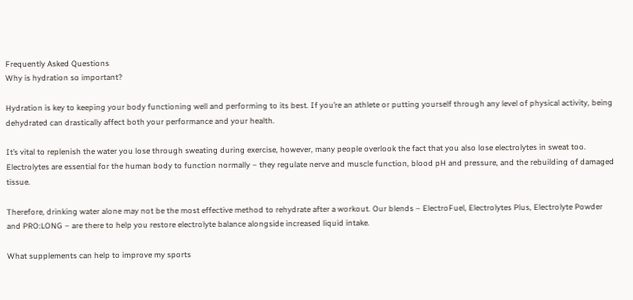Frequently Asked Questions
Why is hydration so important?

Hydration is key to keeping your body functioning well and performing to its best. If you’re an athlete or putting yourself through any level of physical activity, being dehydrated can drastically affect both your performance and your health.

It’s vital to replenish the water you lose through sweating during exercise, however, many people overlook the fact that you also lose electrolytes in sweat too. Electrolytes are essential for the human body to function normally – they regulate nerve and muscle function, blood pH and pressure, and the rebuilding of damaged tissue.

Therefore, drinking water alone may not be the most effective method to rehydrate after a workout. Our blends – ElectroFuel, Electrolytes Plus, Electrolyte Powder and PRO:LONG – are there to help you restore electrolyte balance alongside increased liquid intake.

What supplements can help to improve my sports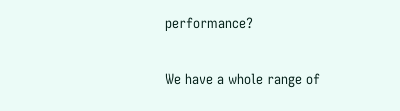performance?

We have a whole range of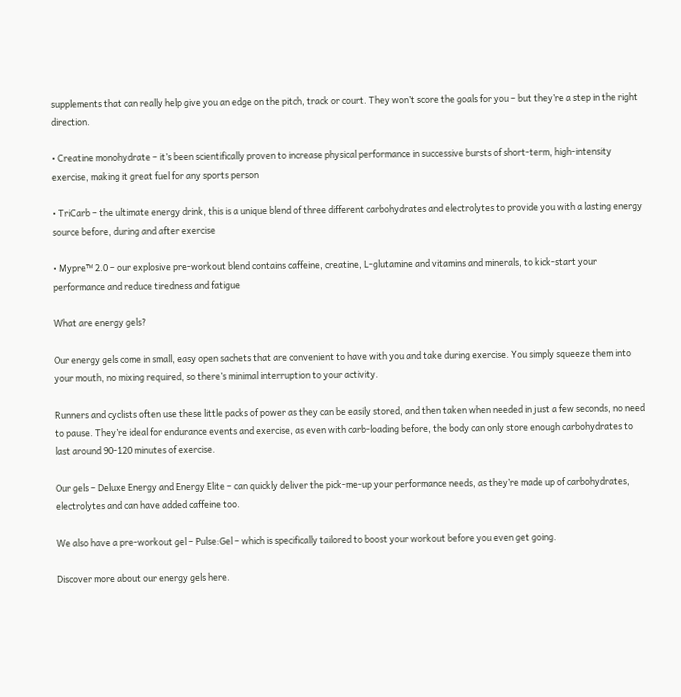supplements that can really help give you an edge on the pitch, track or court. They won’t score the goals for you – but they’re a step in the right direction.

• Creatine monohydrate – it’s been scientifically proven to increase physical performance in successive bursts of short-term, high-intensity exercise, making it great fuel for any sports person

• TriCarb – the ultimate energy drink, this is a unique blend of three different carbohydrates and electrolytes to provide you with a lasting energy source before, during and after exercise

• Mypre™ 2.0 – our explosive pre-workout blend contains caffeine, creatine, L-glutamine and vitamins and minerals, to kick-start your performance and reduce tiredness and fatigue

What are energy gels?

Our energy gels come in small, easy open sachets that are convenient to have with you and take during exercise. You simply squeeze them into your mouth, no mixing required, so there’s minimal interruption to your activity.

Runners and cyclists often use these little packs of power as they can be easily stored, and then taken when needed in just a few seconds, no need to pause. They’re ideal for endurance events and exercise, as even with carb-loading before, the body can only store enough carbohydrates to last around 90-120 minutes of exercise.

Our gels – Deluxe Energy and Energy Elite – can quickly deliver the pick-me-up your performance needs, as they’re made up of carbohydrates, electrolytes and can have added caffeine too.

We also have a pre-workout gel – Pulse:Gel – which is specifically tailored to boost your workout before you even get going.

Discover more about our energy gels here.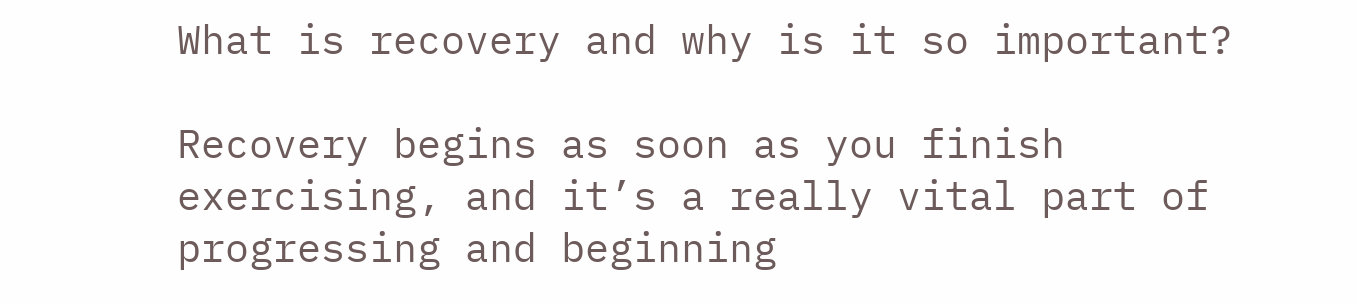What is recovery and why is it so important?

Recovery begins as soon as you finish exercising, and it’s a really vital part of progressing and beginning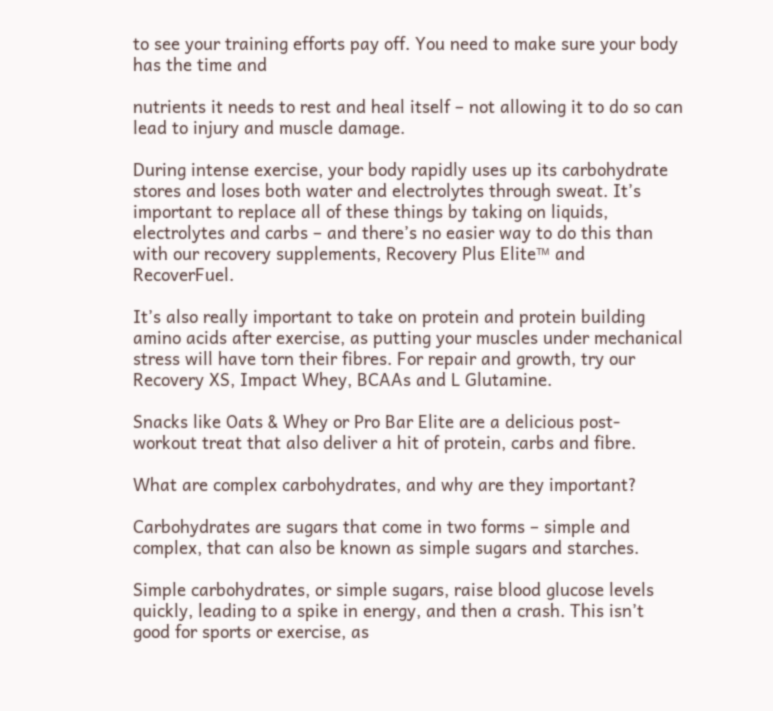to see your training efforts pay off. You need to make sure your body has the time and

nutrients it needs to rest and heal itself – not allowing it to do so can lead to injury and muscle damage.

During intense exercise, your body rapidly uses up its carbohydrate stores and loses both water and electrolytes through sweat. It’s important to replace all of these things by taking on liquids, electrolytes and carbs – and there’s no easier way to do this than with our recovery supplements, Recovery Plus Elite™ and RecoverFuel.

It’s also really important to take on protein and protein building amino acids after exercise, as putting your muscles under mechanical stress will have torn their fibres. For repair and growth, try our Recovery XS, Impact Whey, BCAAs and L Glutamine.

Snacks like Oats & Whey or Pro Bar Elite are a delicious post-workout treat that also deliver a hit of protein, carbs and fibre.

What are complex carbohydrates, and why are they important?

Carbohydrates are sugars that come in two forms – simple and complex, that can also be known as simple sugars and starches.

Simple carbohydrates, or simple sugars, raise blood glucose levels quickly, leading to a spike in energy, and then a crash. This isn’t good for sports or exercise, as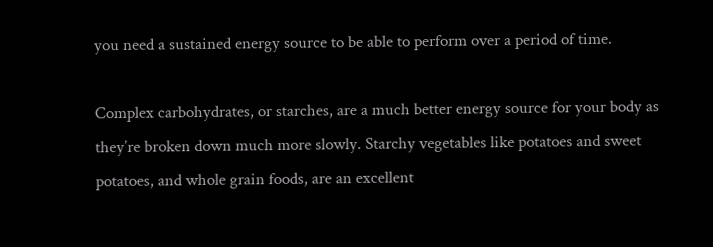you need a sustained energy source to be able to perform over a period of time.

Complex carbohydrates, or starches, are a much better energy source for your body as they’re broken down much more slowly. Starchy vegetables like potatoes and sweet potatoes, and whole grain foods, are an excellent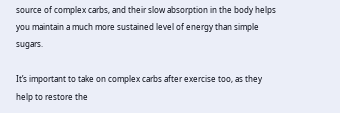source of complex carbs, and their slow absorption in the body helps you maintain a much more sustained level of energy than simple sugars.

It’s important to take on complex carbs after exercise too, as they help to restore the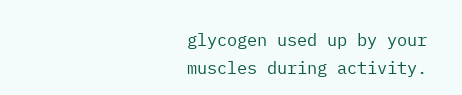glycogen used up by your muscles during activity.